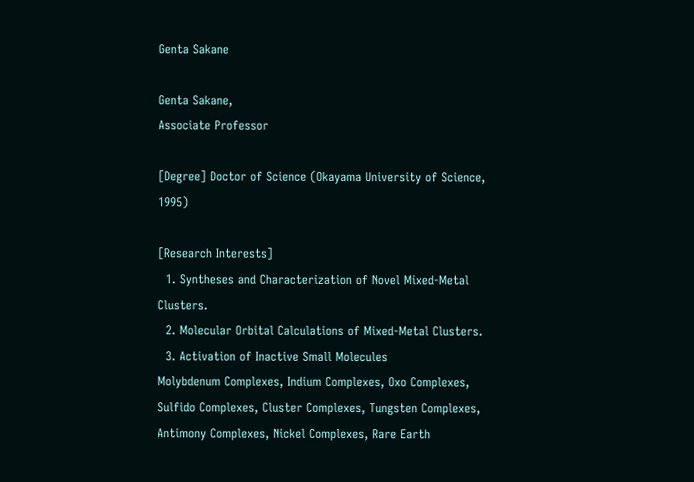Genta Sakane

Genta Sakane,
Associate Professor

[Degree] Doctor of Science (Okayama University of Science, 1995)

[Research Interests]
  1. Syntheses and Characterization of Novel Mixed-Metal Clusters.
  2. Molecular Orbital Calculations of Mixed-Metal Clusters.
  3. Activation of Inactive Small Molecules
Molybdenum Complexes, Indium Complexes, Oxo Complexes, Sulfido Complexes, Cluster Complexes, Tungsten Complexes, Antimony Complexes, Nickel Complexes, Rare Earth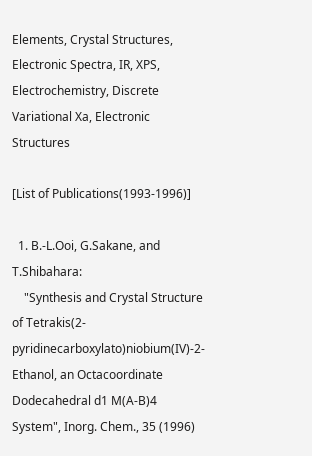Elements, Crystal Structures, Electronic Spectra, IR, XPS, Electrochemistry, Discrete Variational Xa, Electronic Structures

[List of Publications(1993-1996)]

  1. B.-L.Ooi, G.Sakane, and T.Shibahara:
    "Synthesis and Crystal Structure of Tetrakis(2-pyridinecarboxylato)niobium(IV)-2-Ethanol, an Octacoordinate Dodecahedral d1 M(A-B)4 System", Inorg. Chem., 35 (1996)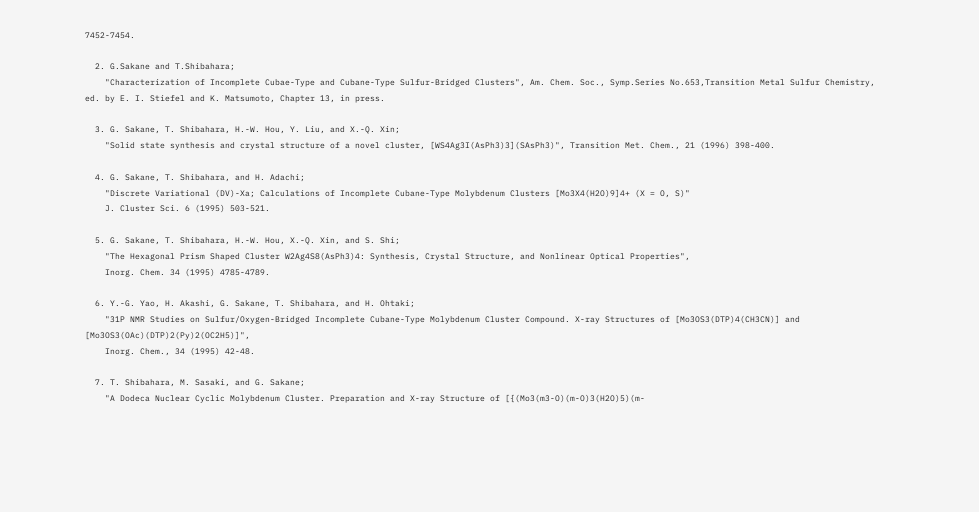7452-7454.

  2. G.Sakane and T.Shibahara;
    "Characterization of Incomplete Cubae-Type and Cubane-Type Sulfur-Bridged Clusters", Am. Chem. Soc., Symp.Series No.653,Transition Metal Sulfur Chemistry, ed. by E. I. Stiefel and K. Matsumoto, Chapter 13, in press.

  3. G. Sakane, T. Shibahara, H.-W. Hou, Y. Liu, and X.-Q. Xin;
    "Solid state synthesis and crystal structure of a novel cluster, [WS4Ag3I(AsPh3)3](SAsPh3)", Transition Met. Chem., 21 (1996) 398-400.

  4. G. Sakane, T. Shibahara, and H. Adachi;
    "Discrete Variational (DV)-Xa; Calculations of Incomplete Cubane-Type Molybdenum Clusters [Mo3X4(H2O)9]4+ (X = O, S)"
    J. Cluster Sci. 6 (1995) 503-521.

  5. G. Sakane, T. Shibahara, H.-W. Hou, X.-Q. Xin, and S. Shi;
    "The Hexagonal Prism Shaped Cluster W2Ag4S8(AsPh3)4: Synthesis, Crystal Structure, and Nonlinear Optical Properties",
    Inorg. Chem. 34 (1995) 4785-4789.

  6. Y.-G. Yao, H. Akashi, G. Sakane, T. Shibahara, and H. Ohtaki;
    "31P NMR Studies on Sulfur/Oxygen-Bridged Incomplete Cubane-Type Molybdenum Cluster Compound. X-ray Structures of [Mo3OS3(DTP)4(CH3CN)] and [Mo3OS3(OAc)(DTP)2(Py)2(OC2H5)]",
    Inorg. Chem., 34 (1995) 42-48.

  7. T. Shibahara, M. Sasaki, and G. Sakane;
    "A Dodeca Nuclear Cyclic Molybdenum Cluster. Preparation and X-ray Structure of [{(Mo3(m3-O)(m-O)3(H2O)5)(m-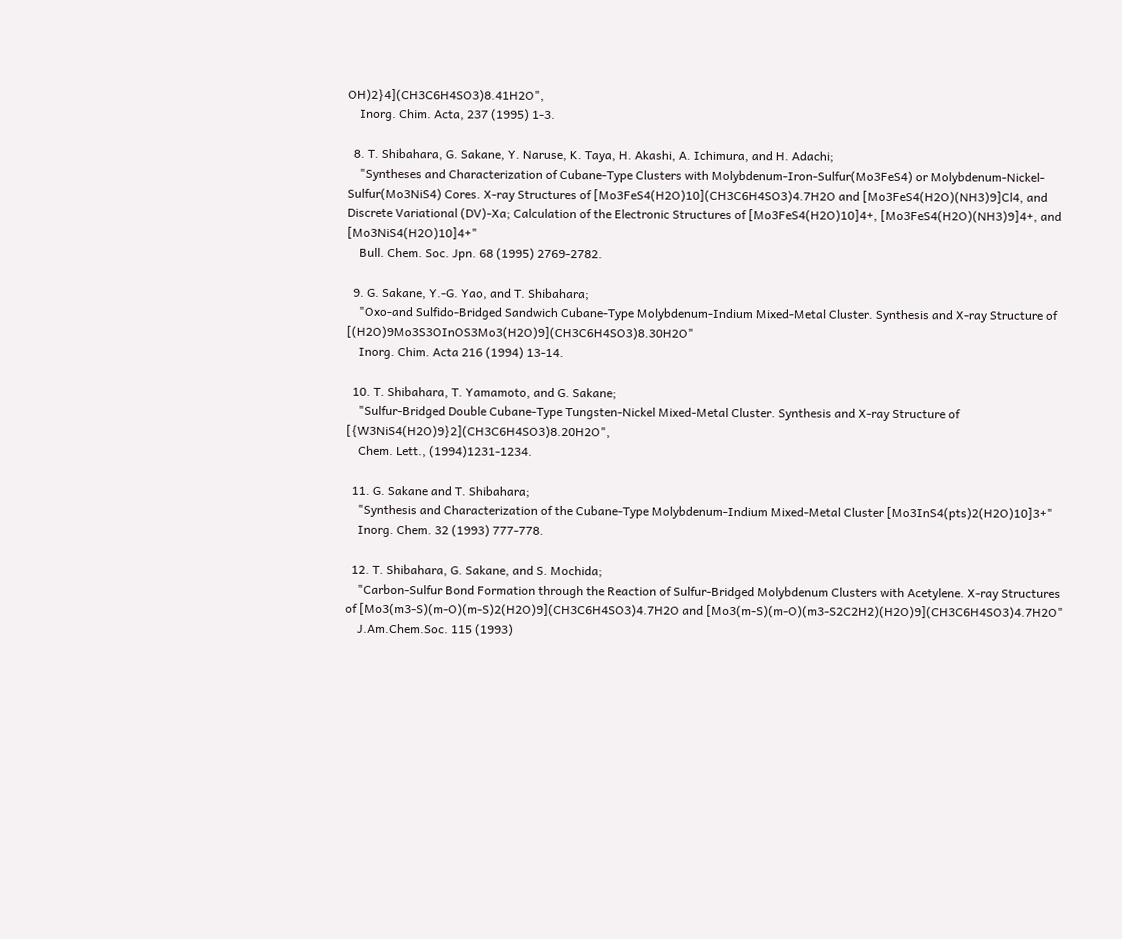OH)2}4](CH3C6H4SO3)8.41H2O",
    Inorg. Chim. Acta, 237 (1995) 1-3.

  8. T. Shibahara, G. Sakane, Y. Naruse, K. Taya, H. Akashi, A. Ichimura, and H. Adachi;
    "Syntheses and Characterization of Cubane-Type Clusters with Molybdenum-Iron-Sulfur(Mo3FeS4) or Molybdenum-Nickel-Sulfur(Mo3NiS4) Cores. X-ray Structures of [Mo3FeS4(H2O)10](CH3C6H4SO3)4.7H2O and [Mo3FeS4(H2O)(NH3)9]Cl4, and Discrete Variational (DV)-Xa; Calculation of the Electronic Structures of [Mo3FeS4(H2O)10]4+, [Mo3FeS4(H2O)(NH3)9]4+, and [Mo3NiS4(H2O)10]4+"
    Bull. Chem. Soc. Jpn. 68 (1995) 2769-2782.

  9. G. Sakane, Y.-G. Yao, and T. Shibahara;
    "Oxo-and Sulfido-Bridged Sandwich Cubane-Type Molybdenum-Indium Mixed-Metal Cluster. Synthesis and X-ray Structure of [(H2O)9Mo3S3OInOS3Mo3(H2O)9](CH3C6H4SO3)8.30H2O"
    Inorg. Chim. Acta 216 (1994) 13-14.

  10. T. Shibahara, T. Yamamoto, and G. Sakane;
    "Sulfur-Bridged Double Cubane-Type Tungsten-Nickel Mixed-Metal Cluster. Synthesis and X-ray Structure of [{W3NiS4(H2O)9}2](CH3C6H4SO3)8.20H2O",
    Chem. Lett., (1994)1231-1234.

  11. G. Sakane and T. Shibahara;
    "Synthesis and Characterization of the Cubane-Type Molybdenum-Indium Mixed-Metal Cluster [Mo3InS4(pts)2(H2O)10]3+"
    Inorg. Chem. 32 (1993) 777-778.

  12. T. Shibahara, G. Sakane, and S. Mochida;
    "Carbon-Sulfur Bond Formation through the Reaction of Sulfur-Bridged Molybdenum Clusters with Acetylene. X-ray Structures of [Mo3(m3-S)(m-O)(m-S)2(H2O)9](CH3C6H4SO3)4.7H2O and [Mo3(m-S)(m-O)(m3-S2C2H2)(H2O)9](CH3C6H4SO3)4.7H2O"
    J.Am.Chem.Soc. 115 (1993)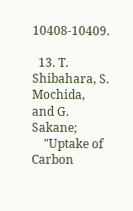10408-10409.

  13. T. Shibahara, S. Mochida, and G. Sakane;
    "Uptake of Carbon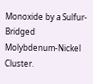Monoxide by a Sulfur-Bridged Molybdenum-Nickel Cluster.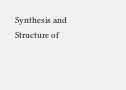Synthesis and Structure of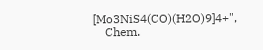[Mo3NiS4(CO)(H2O)9]4+",
    Chem.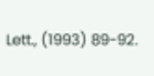Lett., (1993) 89-92.